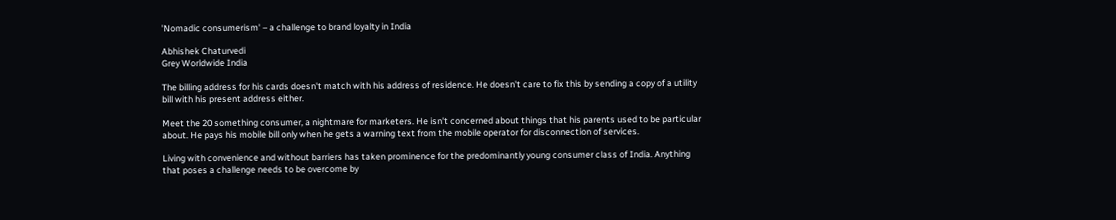'Nomadic consumerism' – a challenge to brand loyalty in India

Abhishek Chaturvedi
Grey Worldwide India

The billing address for his cards doesn't match with his address of residence. He doesn't care to fix this by sending a copy of a utility bill with his present address either.

Meet the 20 something consumer, a nightmare for marketers. He isn't concerned about things that his parents used to be particular about. He pays his mobile bill only when he gets a warning text from the mobile operator for disconnection of services.

Living with convenience and without barriers has taken prominence for the predominantly young consumer class of India. Anything that poses a challenge needs to be overcome by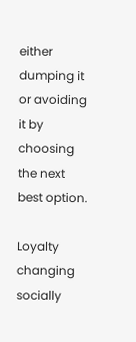either dumping it or avoiding it by choosing the next best option.

Loyalty changing socially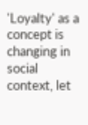'Loyalty' as a concept is changing in social context, let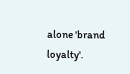alone 'brand loyalty'.